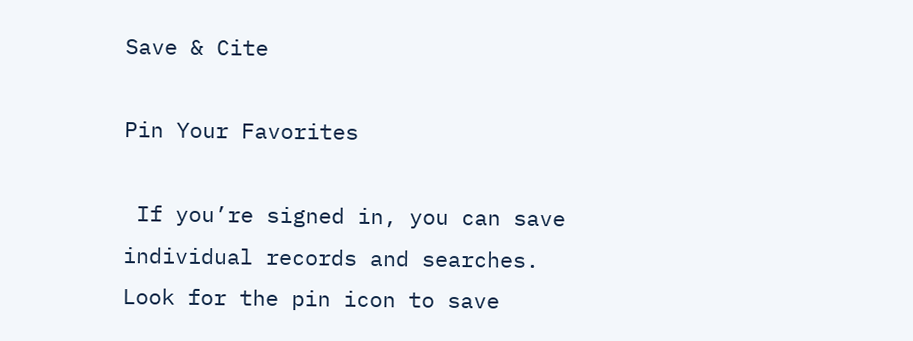Save & Cite

Pin Your Favorites

 If you’re signed in, you can save individual records and searches. Look for the pin icon to save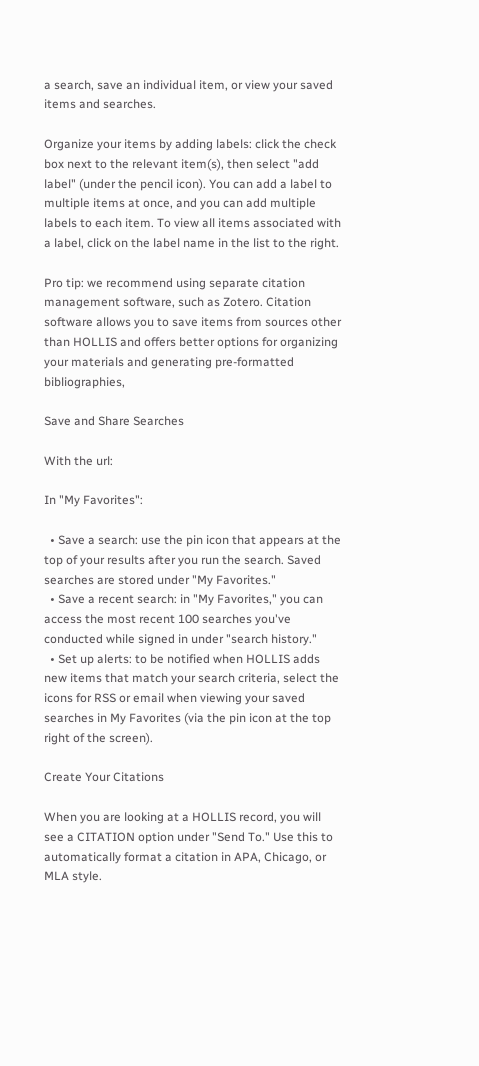a search, save an individual item, or view your saved items and searches.

Organize your items by adding labels: click the check box next to the relevant item(s), then select "add label" (under the pencil icon). You can add a label to multiple items at once, and you can add multiple labels to each item. To view all items associated with a label, click on the label name in the list to the right.

Pro tip: we recommend using separate citation management software, such as Zotero. Citation software allows you to save items from sources other than HOLLIS and offers better options for organizing your materials and generating pre-formatted bibliographies,

Save and Share Searches

With the url:

In "My Favorites":

  • Save a search: use the pin icon that appears at the top of your results after you run the search. Saved searches are stored under "My Favorites."
  • Save a recent search: in "My Favorites," you can access the most recent 100 searches you've conducted while signed in under "search history."
  • Set up alerts: to be notified when HOLLIS adds new items that match your search criteria, select the icons for RSS or email when viewing your saved searches in My Favorites (via the pin icon at the top right of the screen).

Create Your Citations

When you are looking at a HOLLIS record, you will see a CITATION option under "Send To." Use this to automatically format a citation in APA, Chicago, or MLA style.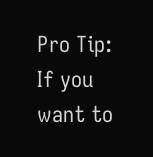Pro Tip: If you want to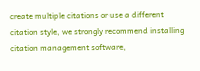create multiple citations or use a different citation style, we strongly recommend installing citation management software,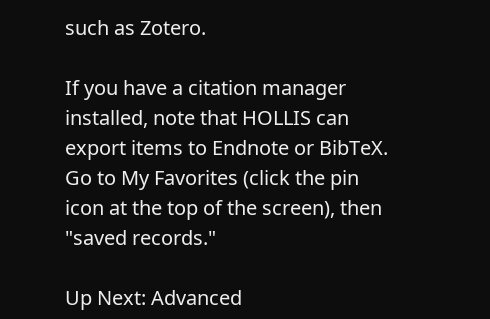such as Zotero.

If you have a citation manager installed, note that HOLLIS can export items to Endnote or BibTeX. Go to My Favorites (click the pin icon at the top of the screen), then "saved records."

Up Next: Advanced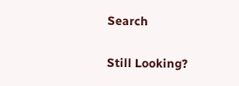Search

Still Looking?